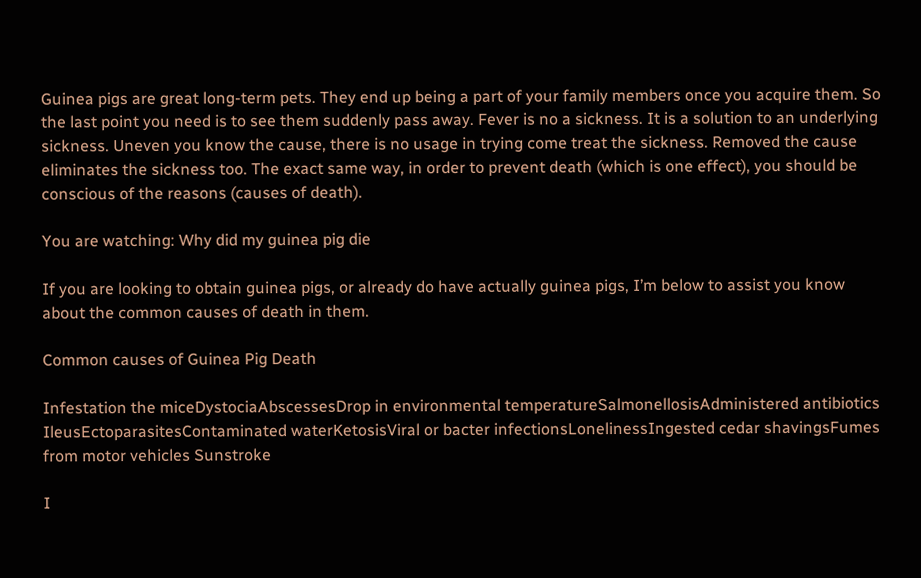Guinea pigs are great long-term pets. They end up being a part of your family members once you acquire them. So the last point you need is to see them suddenly pass away. Fever is no a sickness. It is a solution to an underlying sickness. Uneven you know the cause, there is no usage in trying come treat the sickness. Removed the cause eliminates the sickness too. The exact same way, in order to prevent death (which is one effect), you should be conscious of the reasons (causes of death).

You are watching: Why did my guinea pig die

If you are looking to obtain guinea pigs, or already do have actually guinea pigs, I’m below to assist you know about the common causes of death in them.

Common causes of Guinea Pig Death

Infestation the miceDystociaAbscessesDrop in environmental temperatureSalmonellosisAdministered antibiotics IleusEctoparasitesContaminated waterKetosisViral or bacter infectionsLonelinessIngested cedar shavingsFumes from motor vehicles Sunstroke

I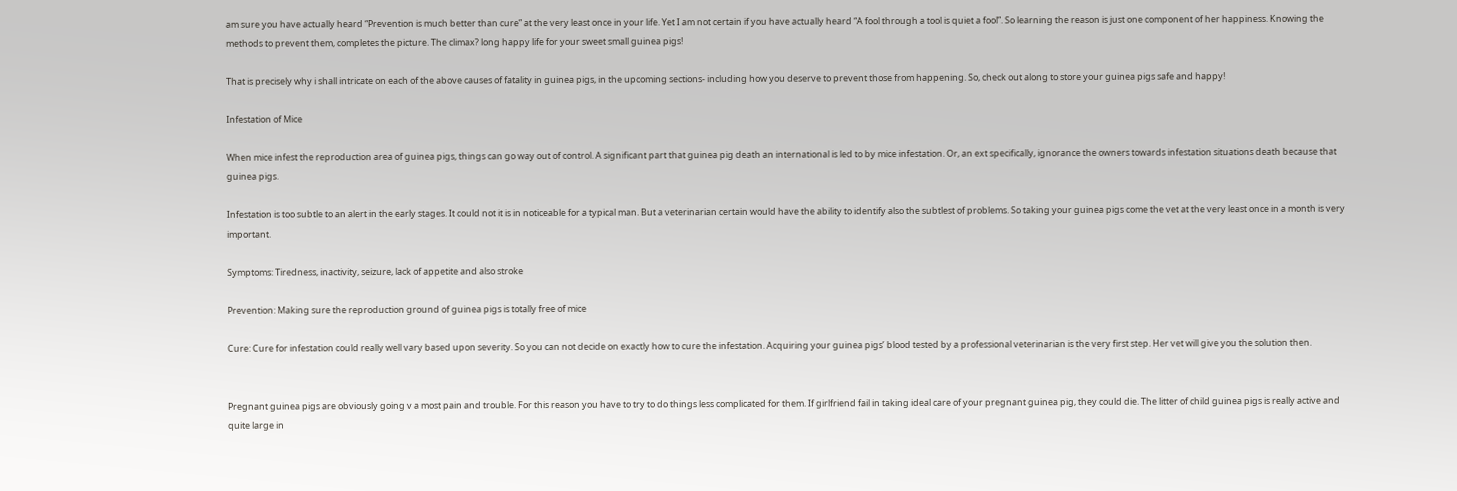am sure you have actually heard “Prevention is much better than cure” at the very least once in your life. Yet I am not certain if you have actually heard “A fool through a tool is quiet a fool”. So learning the reason is just one component of her happiness. Knowing the methods to prevent them, completes the picture. The climax? long happy life for your sweet small guinea pigs!

That is precisely why i shall intricate on each of the above causes of fatality in guinea pigs, in the upcoming sections- including how you deserve to prevent those from happening. So, check out along to store your guinea pigs safe and happy!

Infestation of Mice

When mice infest the reproduction area of guinea pigs, things can go way out of control. A significant part that guinea pig death an international is led to by mice infestation. Or, an ext specifically, ignorance the owners towards infestation situations death because that guinea pigs.

Infestation is too subtle to an alert in the early stages. It could not it is in noticeable for a typical man. But a veterinarian certain would have the ability to identify also the subtlest of problems. So taking your guinea pigs come the vet at the very least once in a month is very important.

Symptoms: Tiredness, inactivity, seizure, lack of appetite and also stroke

Prevention: Making sure the reproduction ground of guinea pigs is totally free of mice

Cure: Cure for infestation could really well vary based upon severity. So you can not decide on exactly how to cure the infestation. Acquiring your guinea pigs’ blood tested by a professional veterinarian is the very first step. Her vet will give you the solution then.


Pregnant guinea pigs are obviously going v a most pain and trouble. For this reason you have to try to do things less complicated for them. If girlfriend fail in taking ideal care of your pregnant guinea pig, they could die. The litter of child guinea pigs is really active and quite large in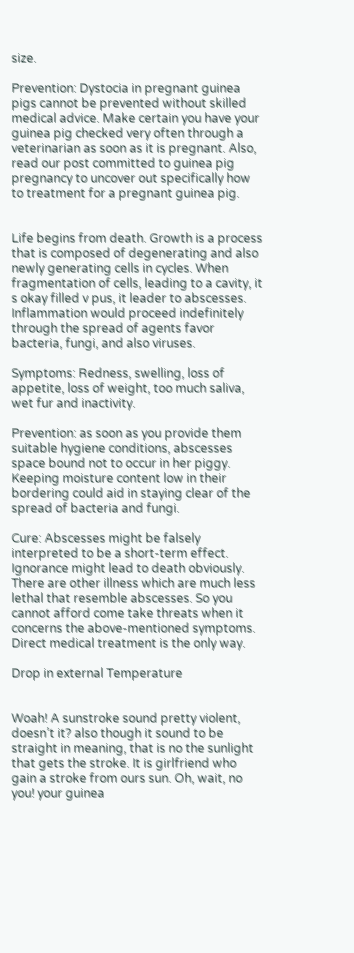size.

Prevention: Dystocia in pregnant guinea pigs cannot be prevented without skilled medical advice. Make certain you have your guinea pig checked very often through a veterinarian as soon as it is pregnant. Also, read our post committed to guinea pig pregnancy to uncover out specifically how to treatment for a pregnant guinea pig.


Life begins from death. Growth is a process that is composed of degenerating and also newly generating cells in cycles. When fragmentation of cells, leading to a cavity, it s okay filled v pus, it leader to abscesses. Inflammation would proceed indefinitely through the spread of agents favor bacteria, fungi, and also viruses.

Symptoms: Redness, swelling, loss of appetite, loss of weight, too much saliva, wet fur and inactivity.

Prevention: as soon as you provide them suitable hygiene conditions, abscesses space bound not to occur in her piggy. Keeping moisture content low in their bordering could aid in staying clear of the spread of bacteria and fungi.

Cure: Abscesses might be falsely interpreted to be a short-term effect. Ignorance might lead to death obviously. There are other illness which are much less lethal that resemble abscesses. So you cannot afford come take threats when it concerns the above-mentioned symptoms. Direct medical treatment is the only way.

Drop in external Temperature


Woah! A sunstroke sound pretty violent, doesn’t it? also though it sound to be straight in meaning, that is no the sunlight that gets the stroke. It is girlfriend who gain a stroke from ours sun. Oh, wait, no you! your guinea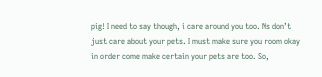pig! I need to say though, i care around you too. Ns don’t just care about your pets. I must make sure you room okay in order come make certain your pets are too. So,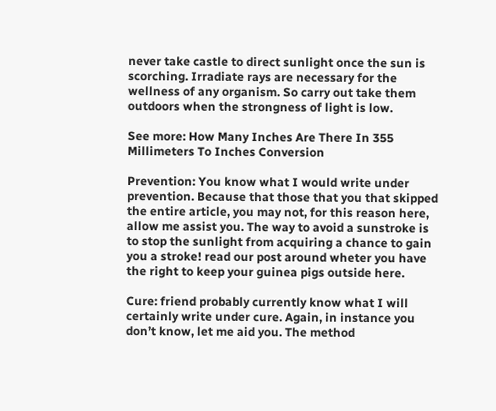never take castle to direct sunlight once the sun is scorching. Irradiate rays are necessary for the wellness of any organism. So carry out take them outdoors when the strongness of light is low.

See more: How Many Inches Are There In 355 Millimeters To Inches Conversion

Prevention: You know what I would write under prevention. Because that those that you that skipped the entire article, you may not, for this reason here, allow me assist you. The way to avoid a sunstroke is to stop the sunlight from acquiring a chance to gain you a stroke! read our post around wheter you have the right to keep your guinea pigs outside here.

Cure: friend probably currently know what I will certainly write under cure. Again, in instance you don’t know, let me aid you. The method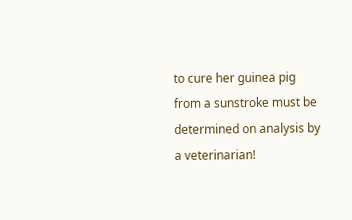to cure her guinea pig from a sunstroke must be determined on analysis by a veterinarian!